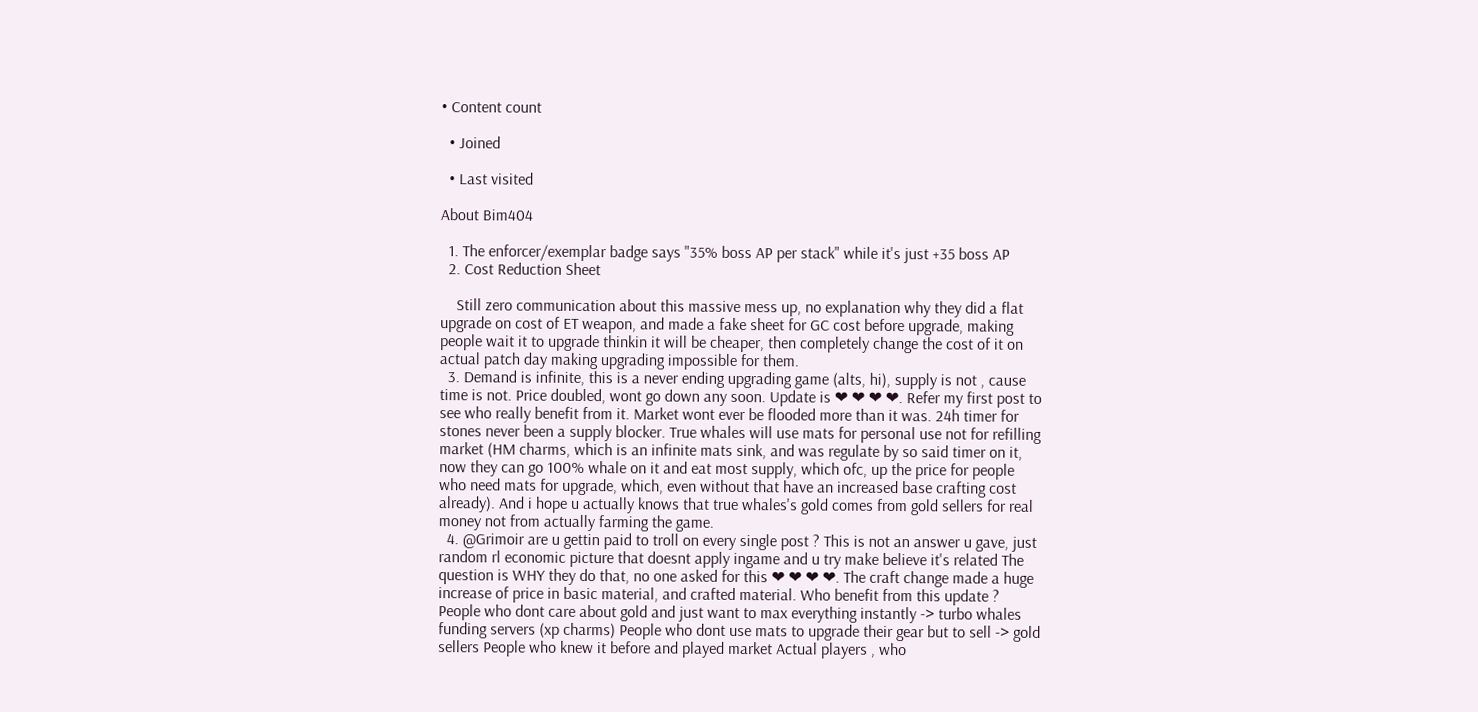• Content count

  • Joined

  • Last visited

About Bim404

  1. The enforcer/exemplar badge says "35% boss AP per stack" while it's just +35 boss AP
  2. Cost Reduction Sheet

    Still zero communication about this massive mess up, no explanation why they did a flat upgrade on cost of ET weapon, and made a fake sheet for GC cost before upgrade, making people wait it to upgrade thinkin it will be cheaper, then completely change the cost of it on actual patch day making upgrading impossible for them.
  3. Demand is infinite, this is a never ending upgrading game (alts, hi), supply is not , cause time is not. Price doubled, wont go down any soon. Update is ❤ ❤ ❤ ❤. Refer my first post to see who really benefit from it. Market wont ever be flooded more than it was. 24h timer for stones never been a supply blocker. True whales will use mats for personal use not for refilling market (HM charms, which is an infinite mats sink, and was regulate by so said timer on it, now they can go 100% whale on it and eat most supply, which ofc, up the price for people who need mats for upgrade, which, even without that have an increased base crafting cost already). And i hope u actually knows that true whales's gold comes from gold sellers for real money not from actually farming the game.
  4. @Grimoir are u gettin paid to troll on every single post ? This is not an answer u gave, just random rl economic picture that doesnt apply ingame and u try make believe it's related The question is WHY they do that, no one asked for this ❤ ❤ ❤ ❤. The craft change made a huge increase of price in basic material, and crafted material. Who benefit from this update ? People who dont care about gold and just want to max everything instantly -> turbo whales funding servers (xp charms) People who dont use mats to upgrade their gear but to sell -> gold sellers People who knew it before and played market Actual players , who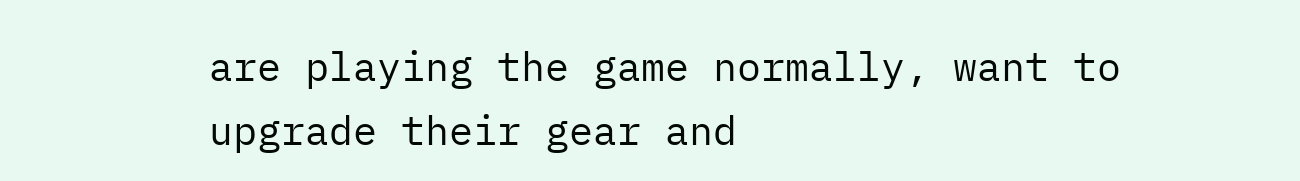are playing the game normally, want to upgrade their gear and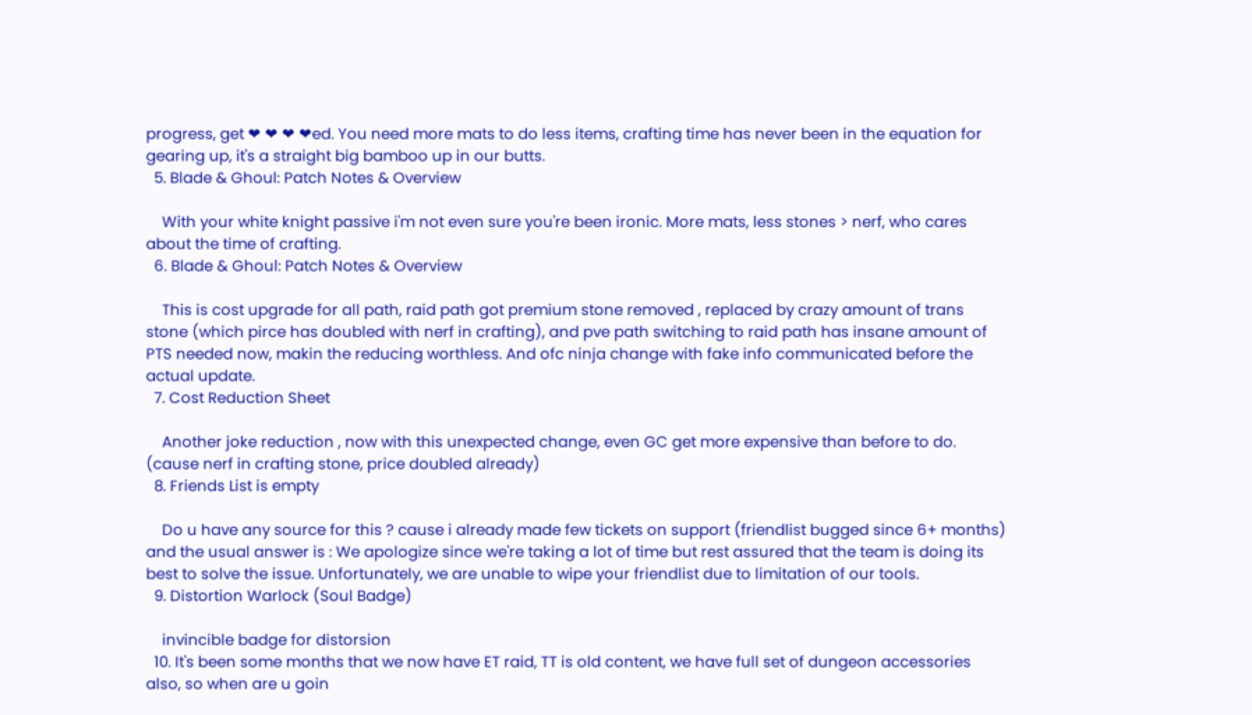progress, get ❤ ❤ ❤ ❤ed. You need more mats to do less items, crafting time has never been in the equation for gearing up, it's a straight big bamboo up in our butts.
  5. Blade & Ghoul: Patch Notes & Overview

    With your white knight passive i'm not even sure you're been ironic. More mats, less stones > nerf, who cares about the time of crafting.
  6. Blade & Ghoul: Patch Notes & Overview

    This is cost upgrade for all path, raid path got premium stone removed , replaced by crazy amount of trans stone (which pirce has doubled with nerf in crafting), and pve path switching to raid path has insane amount of PTS needed now, makin the reducing worthless. And ofc ninja change with fake info communicated before the actual update.
  7. Cost Reduction Sheet

    Another joke reduction , now with this unexpected change, even GC get more expensive than before to do. (cause nerf in crafting stone, price doubled already)
  8. Friends List is empty

    Do u have any source for this ? cause i already made few tickets on support (friendlist bugged since 6+ months) and the usual answer is : We apologize since we're taking a lot of time but rest assured that the team is doing its best to solve the issue. Unfortunately, we are unable to wipe your friendlist due to limitation of our tools.
  9. Distortion Warlock (Soul Badge)

    invincible badge for distorsion
  10. It's been some months that we now have ET raid, TT is old content, we have full set of dungeon accessories also, so when are u goin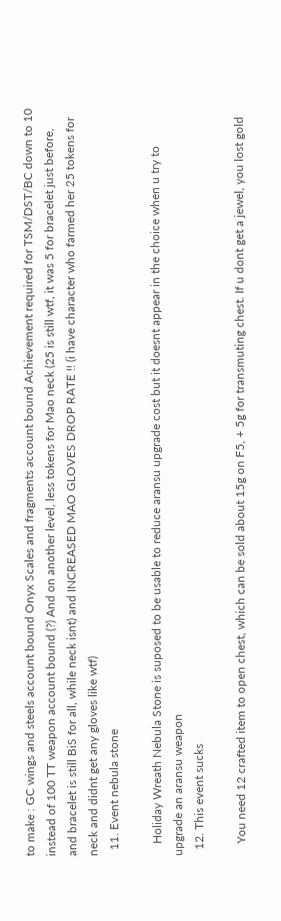to make : GC wings and steels account bound Onyx Scales and fragments account bound Achievement required for TSM/DST/BC down to 10 instead of 100 TT weapon account bound (?) And on another level, less tokens for Mao neck (25 is still wtf, it was 5 for bracelet just before, and bracelet is still BiS for all, while neck isnt) and INCREASED MAO GLOVES DROP RATE !! (i have character who farmed her 25 tokens for neck and didnt get any gloves like wtf)
  11. Event nebula stone

    Holiday Wreath Nebula Stone is suposed to be usable to reduce aransu upgrade cost but it doesnt appear in the choice when u try to upgrade an aransu weapon
  12. This event sucks

    You need 12 crafted item to open chest, which can be sold about 15g on F5, + 5g for transmuting chest. If u dont get a jewel, you lost gold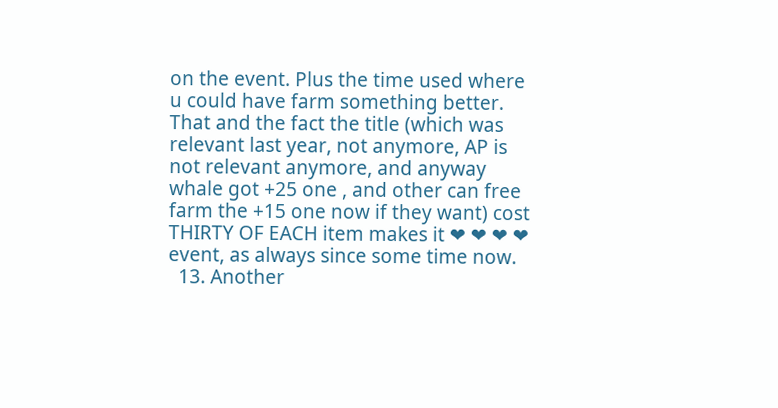on the event. Plus the time used where u could have farm something better. That and the fact the title (which was relevant last year, not anymore, AP is not relevant anymore, and anyway whale got +25 one , and other can free farm the +15 one now if they want) cost THIRTY OF EACH item makes it ❤ ❤ ❤ ❤ event, as always since some time now.
  13. Another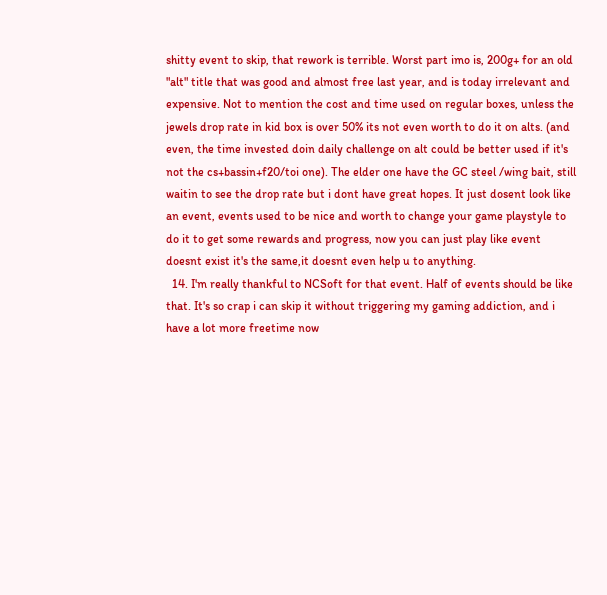shitty event to skip, that rework is terrible. Worst part imo is, 200g+ for an old "alt" title that was good and almost free last year, and is today irrelevant and expensive. Not to mention the cost and time used on regular boxes, unless the jewels drop rate in kid box is over 50% its not even worth to do it on alts. (and even, the time invested doin daily challenge on alt could be better used if it's not the cs+bassin+f20/toi one). The elder one have the GC steel /wing bait, still waitin to see the drop rate but i dont have great hopes. It just dosent look like an event, events used to be nice and worth to change your game playstyle to do it to get some rewards and progress, now you can just play like event doesnt exist it's the same,it doesnt even help u to anything.
  14. I'm really thankful to NCSoft for that event. Half of events should be like that. It's so crap i can skip it without triggering my gaming addiction, and i have a lot more freetime now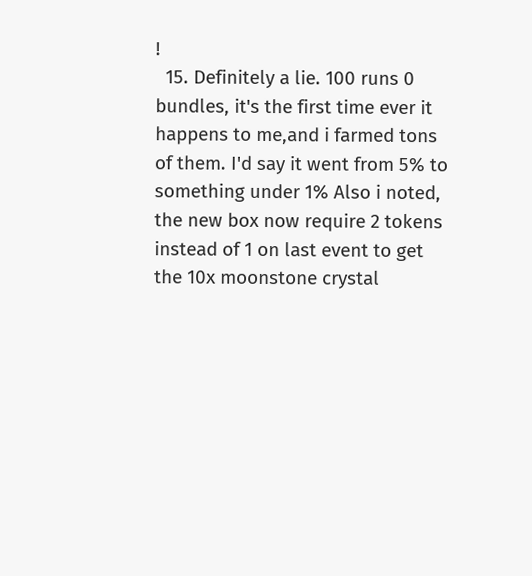!
  15. Definitely a lie. 100 runs 0 bundles, it's the first time ever it happens to me,and i farmed tons of them. I'd say it went from 5% to something under 1% Also i noted, the new box now require 2 tokens instead of 1 on last event to get the 10x moonstone crystal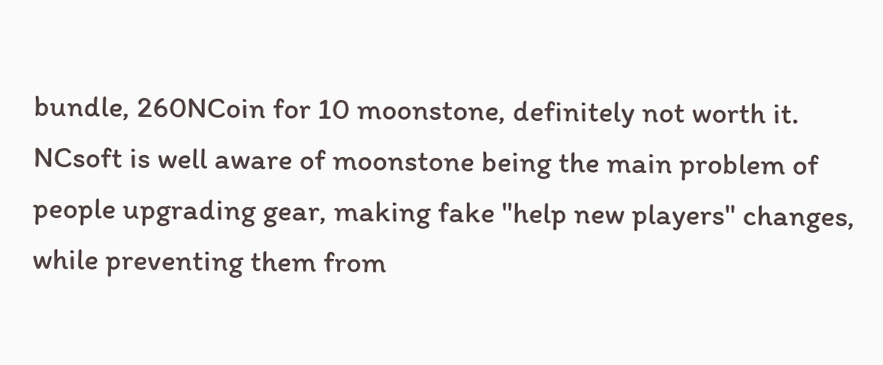bundle, 260NCoin for 10 moonstone, definitely not worth it. NCsoft is well aware of moonstone being the main problem of people upgrading gear, making fake "help new players" changes, while preventing them from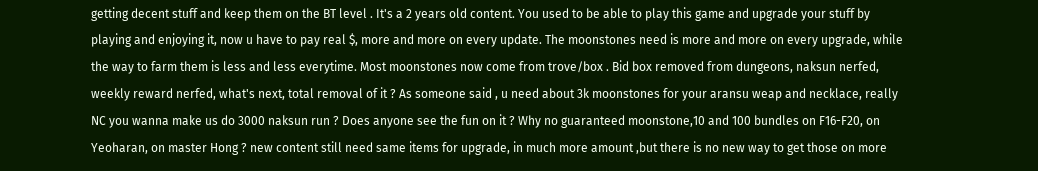getting decent stuff and keep them on the BT level . It's a 2 years old content. You used to be able to play this game and upgrade your stuff by playing and enjoying it, now u have to pay real $, more and more on every update. The moonstones need is more and more on every upgrade, while the way to farm them is less and less everytime. Most moonstones now come from trove/box . Bid box removed from dungeons, naksun nerfed, weekly reward nerfed, what's next, total removal of it ? As someone said , u need about 3k moonstones for your aransu weap and necklace, really NC you wanna make us do 3000 naksun run ? Does anyone see the fun on it ? Why no guaranteed moonstone,10 and 100 bundles on F16-F20, on Yeoharan, on master Hong ? new content still need same items for upgrade, in much more amount ,but there is no new way to get those on more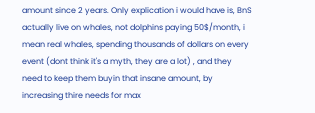amount since 2 years. Only explication i would have is, BnS actually live on whales, not dolphins paying 50$/month, i mean real whales, spending thousands of dollars on every event (dont think it's a myth, they are a lot) , and they need to keep them buyin that insane amount, by increasing thire needs for max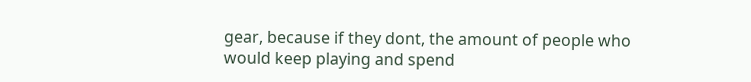gear, because if they dont, the amount of people who would keep playing and spend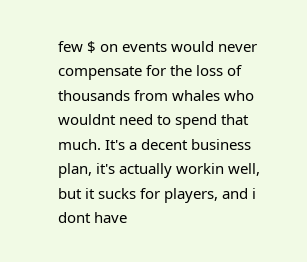few $ on events would never compensate for the loss of thousands from whales who wouldnt need to spend that much. It's a decent business plan, it's actually workin well, but it sucks for players, and i dont have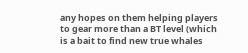any hopes on them helping players to gear more than a BT level (which is a bait to find new true whales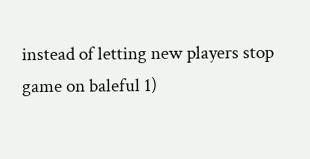instead of letting new players stop game on baleful 1)